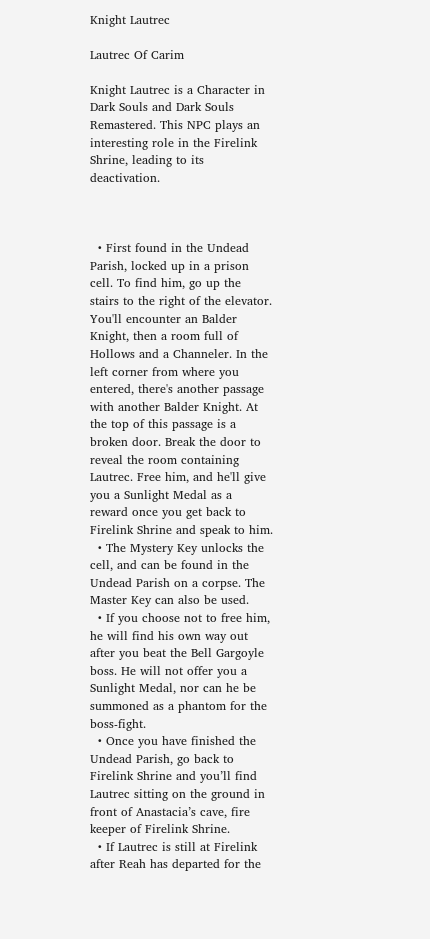Knight Lautrec

Lautrec Of Carim

Knight Lautrec is a Character in Dark Souls and Dark Souls Remastered. This NPC plays an interesting role in the Firelink Shrine, leading to its deactivation.



  • First found in the Undead Parish, locked up in a prison cell. To find him, go up the stairs to the right of the elevator. You'll encounter an Balder Knight, then a room full of Hollows and a Channeler. In the left corner from where you entered, there's another passage with another Balder Knight. At the top of this passage is a broken door. Break the door to reveal the room containing Lautrec. Free him, and he'll give you a Sunlight Medal as a reward once you get back to Firelink Shrine and speak to him.
  • The Mystery Key unlocks the cell, and can be found in the Undead Parish on a corpse. The Master Key can also be used.
  • If you choose not to free him, he will find his own way out after you beat the Bell Gargoyle boss. He will not offer you a Sunlight Medal, nor can he be summoned as a phantom for the boss-fight.
  • Once you have finished the Undead Parish, go back to Firelink Shrine and you’ll find Lautrec sitting on the ground in front of Anastacia’s cave, fire keeper of Firelink Shrine.
  • If Lautrec is still at Firelink after Reah has departed for the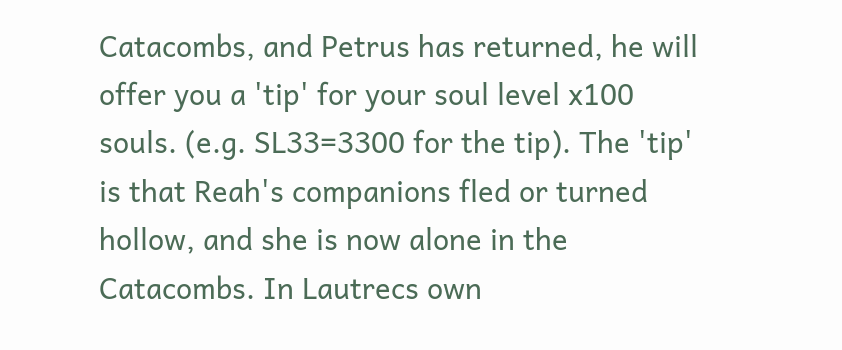Catacombs, and Petrus has returned, he will offer you a 'tip' for your soul level x100 souls. (e.g. SL33=3300 for the tip). The 'tip' is that Reah's companions fled or turned hollow, and she is now alone in the Catacombs. In Lautrecs own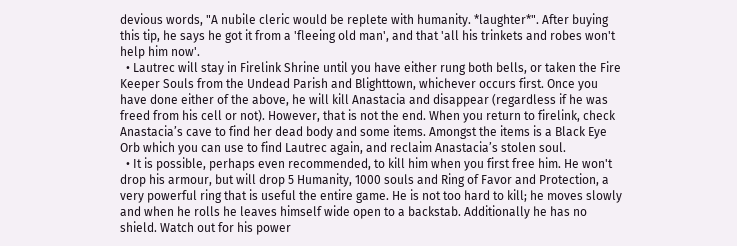devious words, "A nubile cleric would be replete with humanity. *laughter*". After buying this tip, he says he got it from a 'fleeing old man', and that 'all his trinkets and robes won't help him now'.
  • Lautrec will stay in Firelink Shrine until you have either rung both bells, or taken the Fire Keeper Souls from the Undead Parish and Blighttown, whichever occurs first. Once you have done either of the above, he will kill Anastacia and disappear (regardless if he was freed from his cell or not). However, that is not the end. When you return to firelink, check Anastacia’s cave to find her dead body and some items. Amongst the items is a Black Eye Orb which you can use to find Lautrec again, and reclaim Anastacia’s stolen soul.
  • It is possible, perhaps even recommended, to kill him when you first free him. He won't drop his armour, but will drop 5 Humanity, 1000 souls and Ring of Favor and Protection, a very powerful ring that is useful the entire game. He is not too hard to kill; he moves slowly and when he rolls he leaves himself wide open to a backstab. Additionally he has no shield. Watch out for his power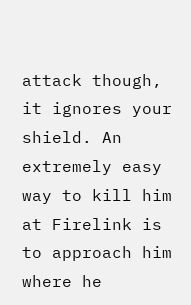attack though, it ignores your shield. An extremely easy way to kill him at Firelink is to approach him where he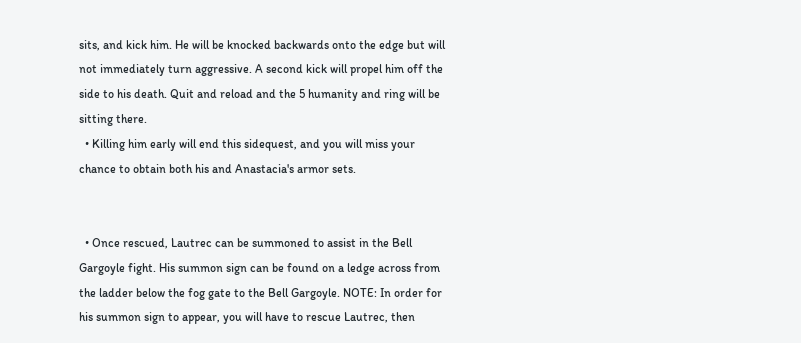sits, and kick him. He will be knocked backwards onto the edge but will not immediately turn aggressive. A second kick will propel him off the side to his death. Quit and reload and the 5 humanity and ring will be sitting there.
  • Killing him early will end this sidequest, and you will miss your chance to obtain both his and Anastacia's armor sets.


  • Once rescued, Lautrec can be summoned to assist in the Bell Gargoyle fight. His summon sign can be found on a ledge across from the ladder below the fog gate to the Bell Gargoyle. NOTE: In order for his summon sign to appear, you will have to rescue Lautrec, then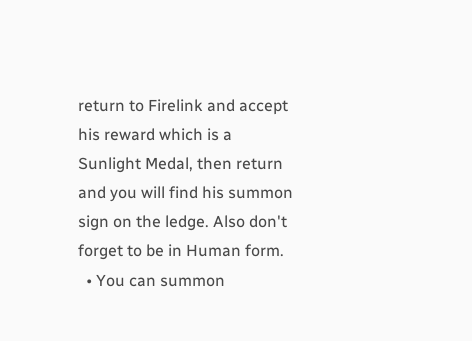return to Firelink and accept his reward which is a Sunlight Medal, then return and you will find his summon sign on the ledge. Also don't forget to be in Human form.
  • You can summon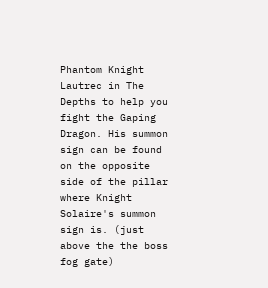Phantom Knight Lautrec in The Depths to help you fight the Gaping Dragon. His summon sign can be found on the opposite side of the pillar where Knight Solaire's summon sign is. (just above the the boss fog gate)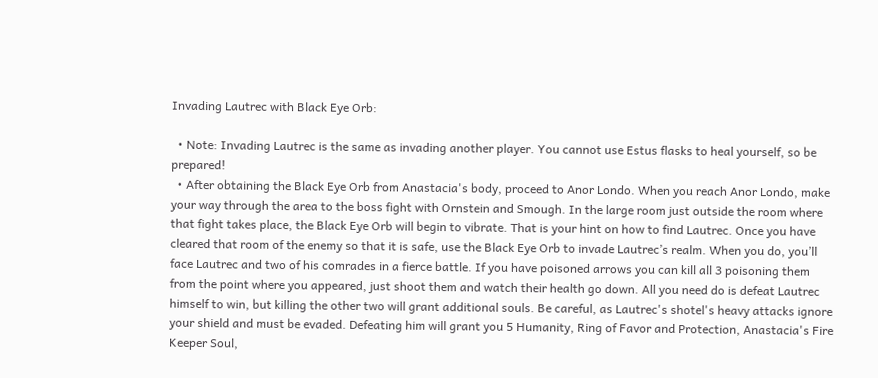Invading Lautrec with Black Eye Orb:

  • Note: Invading Lautrec is the same as invading another player. You cannot use Estus flasks to heal yourself, so be prepared!
  • After obtaining the Black Eye Orb from Anastacia's body, proceed to Anor Londo. When you reach Anor Londo, make your way through the area to the boss fight with Ornstein and Smough. In the large room just outside the room where that fight takes place, the Black Eye Orb will begin to vibrate. That is your hint on how to find Lautrec. Once you have cleared that room of the enemy so that it is safe, use the Black Eye Orb to invade Lautrec’s realm. When you do, you’ll face Lautrec and two of his comrades in a fierce battle. If you have poisoned arrows you can kill all 3 poisoning them from the point where you appeared, just shoot them and watch their health go down. All you need do is defeat Lautrec himself to win, but killing the other two will grant additional souls. Be careful, as Lautrec's shotel's heavy attacks ignore your shield and must be evaded. Defeating him will grant you 5 Humanity, Ring of Favor and Protection, Anastacia's Fire Keeper Soul,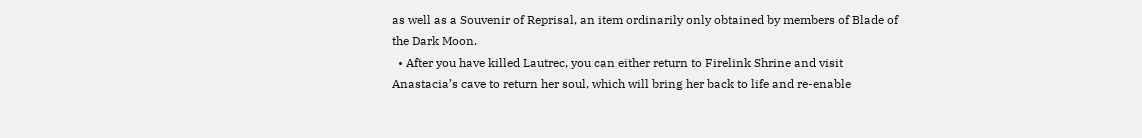as well as a Souvenir of Reprisal, an item ordinarily only obtained by members of Blade of the Dark Moon.
  • After you have killed Lautrec, you can either return to Firelink Shrine and visit Anastacia’s cave to return her soul, which will bring her back to life and re-enable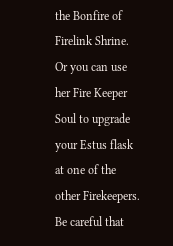the Bonfire of Firelink Shrine. Or you can use her Fire Keeper Soul to upgrade your Estus flask at one of the other Firekeepers. Be careful that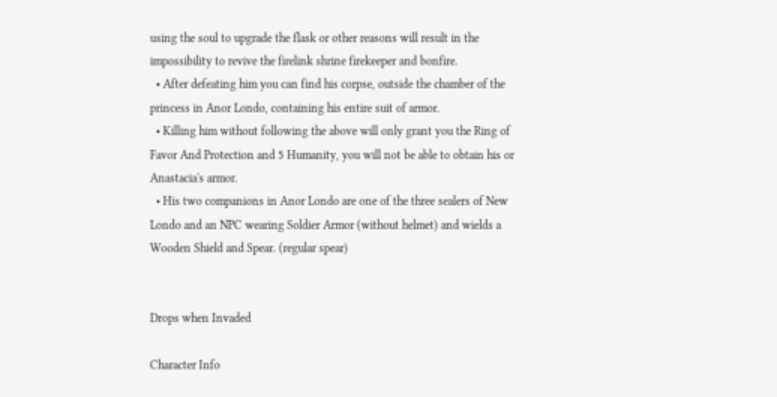using the soul to upgrade the flask or other reasons will result in the impossibility to revive the firelink shrine firekeeper and bonfire.
  • After defeating him you can find his corpse, outside the chamber of the princess in Anor Londo, containing his entire suit of armor.
  • Killing him without following the above will only grant you the Ring of Favor And Protection and 5 Humanity, you will not be able to obtain his or Anastacia's armor.
  • His two companions in Anor Londo are one of the three sealers of New Londo and an NPC wearing Soldier Armor (without helmet) and wields a Wooden Shield and Spear. (regular spear)


Drops when Invaded

Character Info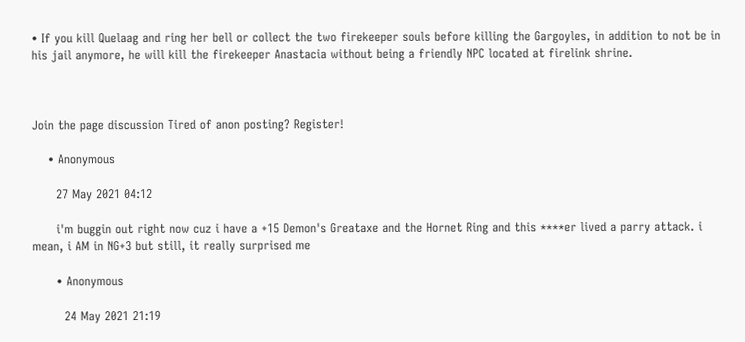• If you kill Quelaag and ring her bell or collect the two firekeeper souls before killing the Gargoyles, in addition to not be in his jail anymore, he will kill the firekeeper Anastacia without being a friendly NPC located at firelink shrine.



Join the page discussion Tired of anon posting? Register!

    • Anonymous

      27 May 2021 04:12

      i'm buggin out right now cuz i have a +15 Demon's Greataxe and the Hornet Ring and this ****er lived a parry attack. i mean, i AM in NG+3 but still, it really surprised me

      • Anonymous

        24 May 2021 21:19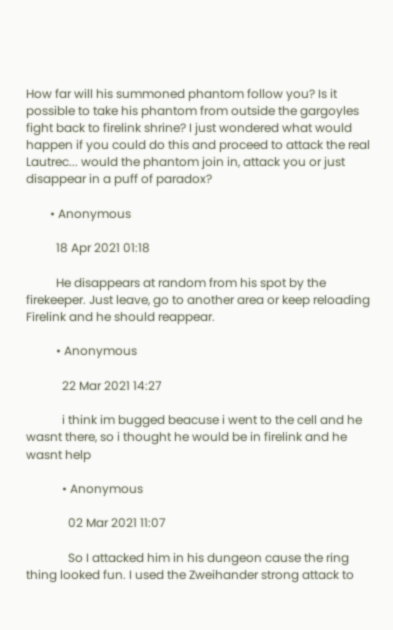How far will his summoned phantom follow you? Is it possible to take his phantom from outside the gargoyles fight back to firelink shrine? I just wondered what would happen if you could do this and proceed to attack the real Lautrec... would the phantom join in, attack you or just disappear in a puff of paradox?

        • Anonymous

          18 Apr 2021 01:18

          He disappears at random from his spot by the firekeeper. Just leave, go to another area or keep reloading Firelink and he should reappear.

          • Anonymous

            22 Mar 2021 14:27

            i think im bugged beacuse i went to the cell and he wasnt there, so i thought he would be in firelink and he wasnt help

            • Anonymous

              02 Mar 2021 11:07

              So I attacked him in his dungeon cause the ring thing looked fun. I used the Zweihander strong attack to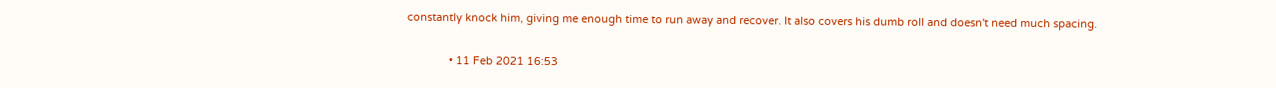constantly knock him, giving me enough time to run away and recover. It also covers his dumb roll and doesn't need much spacing.

              • 11 Feb 2021 16:53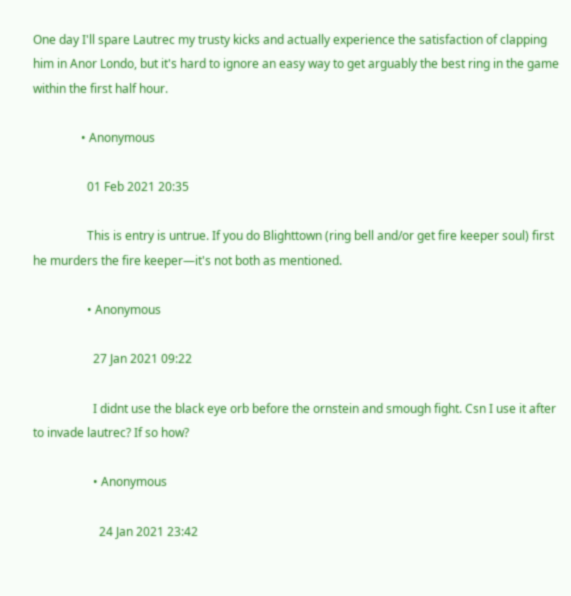One day I'll spare Lautrec my trusty kicks and actually experience the satisfaction of clapping him in Anor Londo, but it's hard to ignore an easy way to get arguably the best ring in the game within the first half hour.

                • Anonymous

                  01 Feb 2021 20:35

                  This is entry is untrue. If you do Blighttown (ring bell and/or get fire keeper soul) first he murders the fire keeper—it's not both as mentioned.

                  • Anonymous

                    27 Jan 2021 09:22

                    I didnt use the black eye orb before the ornstein and smough fight. Csn I use it after to invade lautrec? If so how?

                    • Anonymous

                      24 Jan 2021 23:42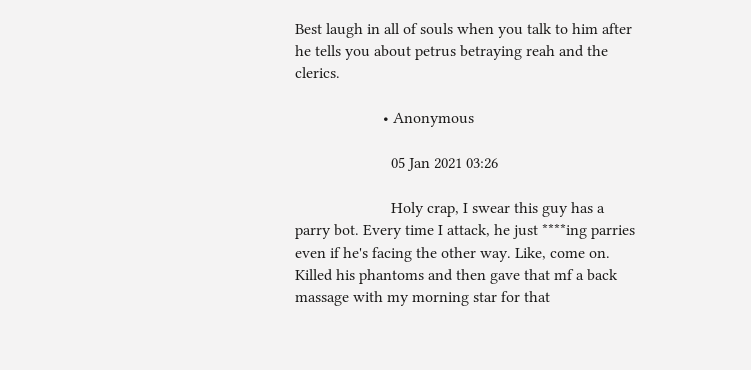Best laugh in all of souls when you talk to him after he tells you about petrus betraying reah and the clerics.

                      • Anonymous

                        05 Jan 2021 03:26

                        Holy crap, I swear this guy has a parry bot. Every time I attack, he just ****ing parries even if he's facing the other way. Like, come on. Killed his phantoms and then gave that mf a back massage with my morning star for that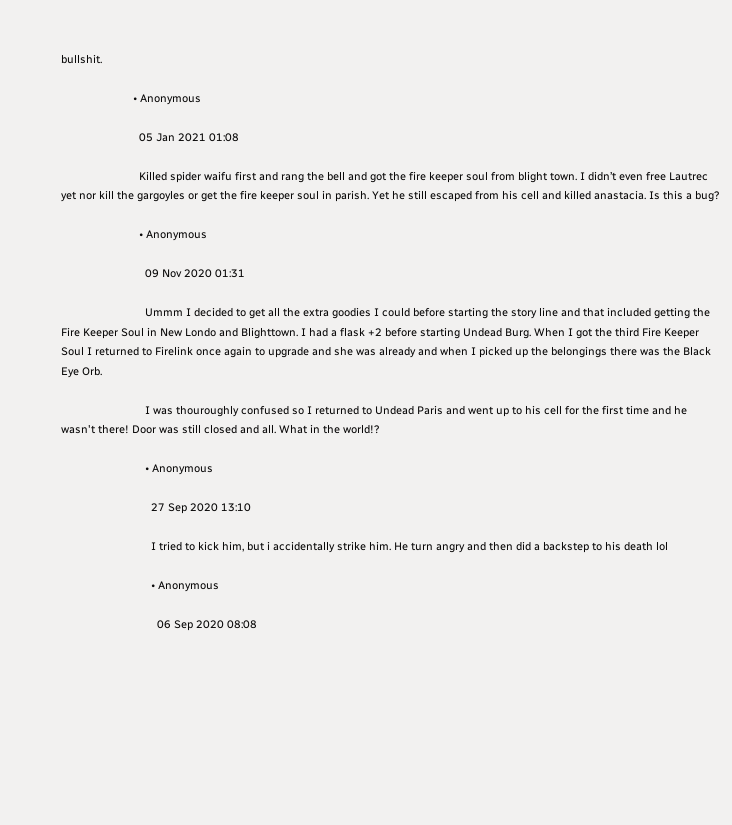bullshit.

                        • Anonymous

                          05 Jan 2021 01:08

                          Killed spider waifu first and rang the bell and got the fire keeper soul from blight town. I didn’t even free Lautrec yet nor kill the gargoyles or get the fire keeper soul in parish. Yet he still escaped from his cell and killed anastacia. Is this a bug?

                          • Anonymous

                            09 Nov 2020 01:31

                            Ummm I decided to get all the extra goodies I could before starting the story line and that included getting the Fire Keeper Soul in New Londo and Blighttown. I had a flask +2 before starting Undead Burg. When I got the third Fire Keeper Soul I returned to Firelink once again to upgrade and she was already and when I picked up the belongings there was the Black Eye Orb.

                            I was thouroughly confused so I returned to Undead Paris and went up to his cell for the first time and he wasn't there! Door was still closed and all. What in the world!?

                            • Anonymous

                              27 Sep 2020 13:10

                              I tried to kick him, but i accidentally strike him. He turn angry and then did a backstep to his death lol

                              • Anonymous

                                06 Sep 2020 08:08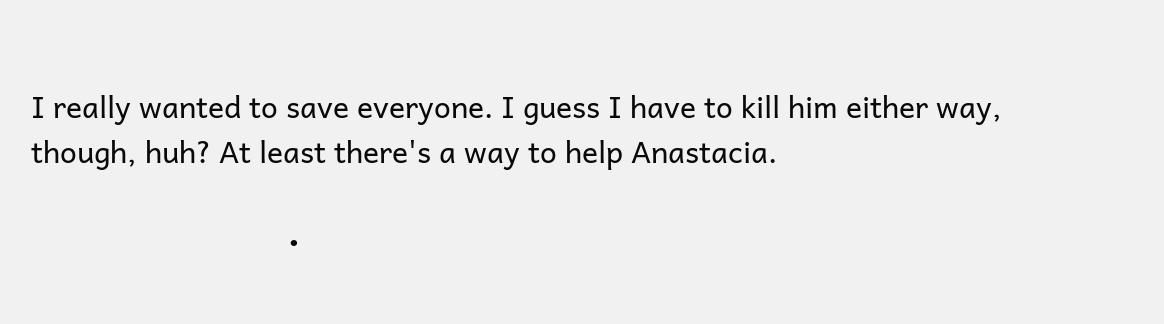I really wanted to save everyone. I guess I have to kill him either way, though, huh? At least there's a way to help Anastacia.

                                •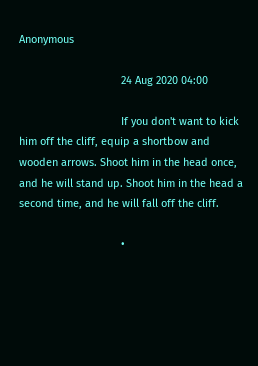Anonymous

                                  24 Aug 2020 04:00

                                  If you don't want to kick him off the cliff, equip a shortbow and wooden arrows. Shoot him in the head once, and he will stand up. Shoot him in the head a second time, and he will fall off the cliff.

                                  •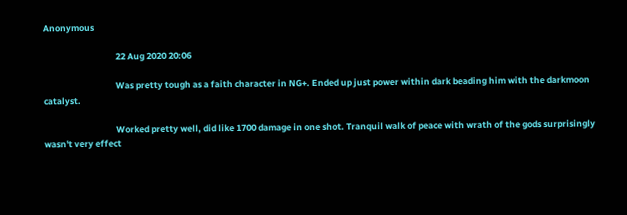Anonymous

                                    22 Aug 2020 20:06

                                    Was pretty tough as a faith character in NG+. Ended up just power within dark beading him with the darkmoon catalyst.

                                    Worked pretty well, did like 1700 damage in one shot. Tranquil walk of peace with wrath of the gods surprisingly wasn't very effect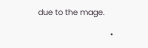due to the mage.

                                    •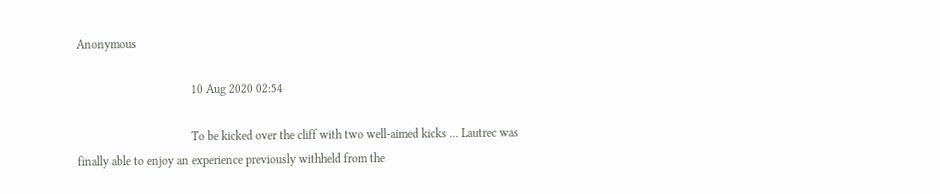Anonymous

                                      10 Aug 2020 02:54

                                      To be kicked over the cliff with two well-aimed kicks ... Lautrec was finally able to enjoy an experience previously withheld from the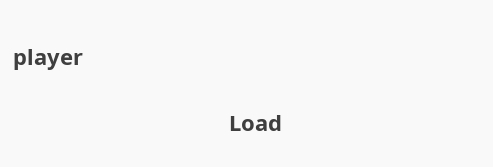player

                                    Load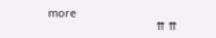more
                                    ⇈ ⇈